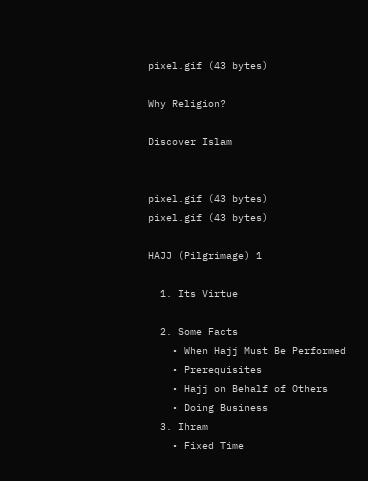pixel.gif (43 bytes)

Why Religion?

Discover Islam


pixel.gif (43 bytes)
pixel.gif (43 bytes)

HAJJ (Pilgrimage) 1

  1. Its Virtue

  2. Some Facts
    • When Hajj Must Be Performed
    • Prerequisites
    • Hajj on Behalf of Others
    • Doing Business
  3. Ihram
    • Fixed Time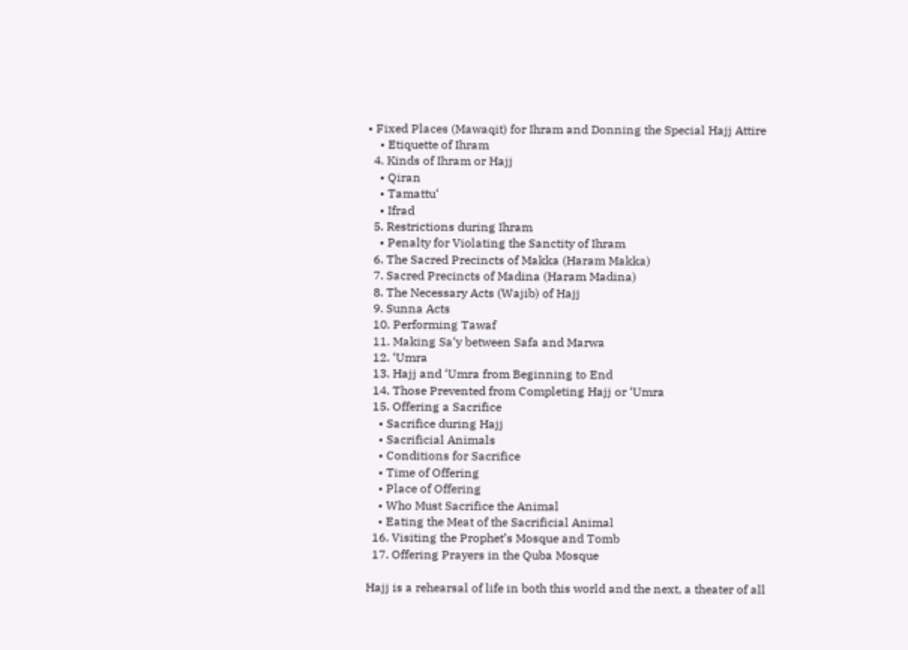• Fixed Places (Mawaqit) for Ihram and Donning the Special Hajj Attire
    • Etiquette of Ihram
  4. Kinds of Ihram or Hajj
    • Qiran
    • Tamattu‘
    • Ifrad
  5. Restrictions during Ihram
    • Penalty for Violating the Sanctity of Ihram
  6. The Sacred Precincts of Makka (Haram Makka)
  7. Sacred Precincts of Madina (Haram Madina)
  8. The Necessary Acts (Wajib) of Hajj
  9. Sunna Acts
  10. Performing Tawaf
  11. Making Sa‘y between Safa and Marwa
  12. ‘Umra
  13. Hajj and ‘Umra from Beginning to End
  14. Those Prevented from Completing Hajj or ‘Umra
  15. Offering a Sacrifice
    • Sacrifice during Hajj
    • Sacrificial Animals
    • Conditions for Sacrifice
    • Time of Offering
    • Place of Offering
    • Who Must Sacrifice the Animal
    • Eating the Meat of the Sacrificial Animal
  16. Visiting the Prophet’s Mosque and Tomb
  17. Offering Prayers in the Quba Mosque

Hajj is a rehearsal of life in both this world and the next, a theater of all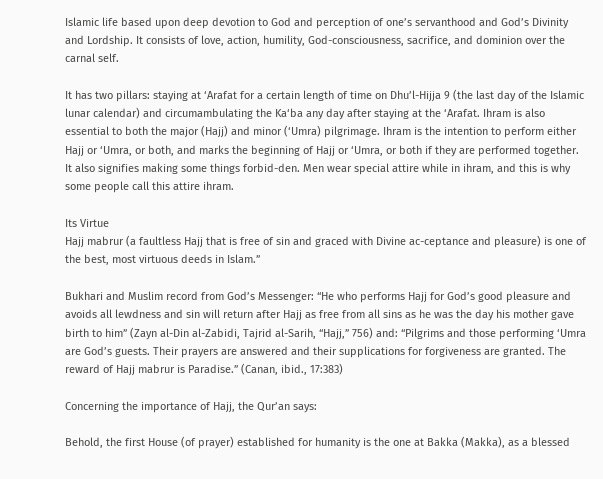Islamic life based upon deep devotion to God and perception of one’s servanthood and God’s Divinity and Lordship. It consists of love, action, humility, God-consciousness, sacrifice, and dominion over the carnal self.

It has two pillars: staying at ‘Arafat for a certain length of time on Dhu’l-Hijja 9 (the last day of the Islamic lunar calendar) and circumambulating the Ka‘ba any day after staying at the ‘Arafat. Ihram is also essential to both the major (Hajj) and minor (‘Umra) pilgrimage. Ihram is the intention to perform either Hajj or ‘Umra, or both, and marks the beginning of Hajj or ‘Umra, or both if they are performed together. It also signifies making some things forbid-den. Men wear special attire while in ihram, and this is why some people call this attire ihram.

Its Virtue
Hajj mabrur (a faultless Hajj that is free of sin and graced with Divine ac-ceptance and pleasure) is one of the best, most virtuous deeds in Islam.”

Bukhari and Muslim record from God’s Messenger: “He who performs Hajj for God’s good pleasure and avoids all lewdness and sin will return after Hajj as free from all sins as he was the day his mother gave birth to him” (Zayn al-Din al-Zabidi, Tajrid al-Sarih, “Hajj,” 756) and: “Pilgrims and those performing ‘Umra are God’s guests. Their prayers are answered and their supplications for forgiveness are granted. The reward of Hajj mabrur is Paradise.” (Canan, ibid., 17:383)

Concerning the importance of Hajj, the Qur’an says:

Behold, the first House (of prayer) established for humanity is the one at Bakka (Makka), as a blessed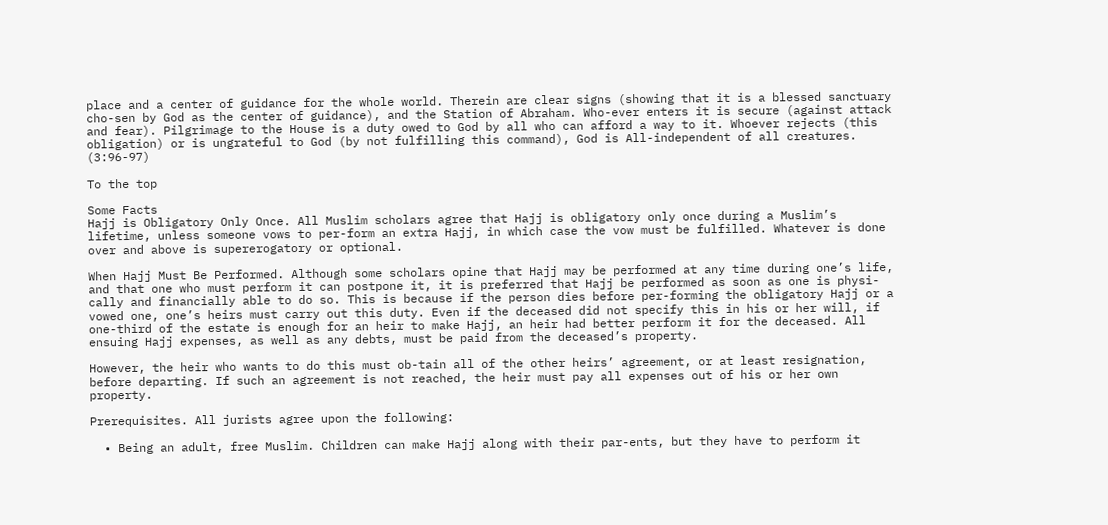place and a center of guidance for the whole world. Therein are clear signs (showing that it is a blessed sanctuary cho-sen by God as the center of guidance), and the Station of Abraham. Who-ever enters it is secure (against attack and fear). Pilgrimage to the House is a duty owed to God by all who can afford a way to it. Whoever rejects (this obligation) or is ungrateful to God (by not fulfilling this command), God is All-independent of all creatures. (3:96-97)

To the top

Some Facts
Hajj is Obligatory Only Once. All Muslim scholars agree that Hajj is obligatory only once during a Muslim’s lifetime, unless someone vows to per-form an extra Hajj, in which case the vow must be fulfilled. Whatever is done over and above is supererogatory or optional.

When Hajj Must Be Performed. Although some scholars opine that Hajj may be performed at any time during one’s life, and that one who must perform it can postpone it, it is preferred that Hajj be performed as soon as one is physi-cally and financially able to do so. This is because if the person dies before per-forming the obligatory Hajj or a vowed one, one’s heirs must carry out this duty. Even if the deceased did not specify this in his or her will, if one-third of the estate is enough for an heir to make Hajj, an heir had better perform it for the deceased. All ensuing Hajj expenses, as well as any debts, must be paid from the deceased’s property.

However, the heir who wants to do this must ob-tain all of the other heirs’ agreement, or at least resignation, before departing. If such an agreement is not reached, the heir must pay all expenses out of his or her own property.

Prerequisites. All jurists agree upon the following:

  • Being an adult, free Muslim. Children can make Hajj along with their par-ents, but they have to perform it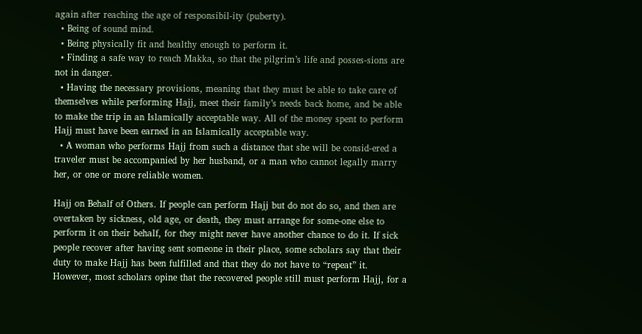again after reaching the age of responsibil-ity (puberty).
  • Being of sound mind.
  • Being physically fit and healthy enough to perform it.
  • Finding a safe way to reach Makka, so that the pilgrim’s life and posses-sions are not in danger.
  • Having the necessary provisions, meaning that they must be able to take care of themselves while performing Hajj, meet their family’s needs back home, and be able to make the trip in an Islamically acceptable way. All of the money spent to perform Hajj must have been earned in an Islamically acceptable way.
  • A woman who performs Hajj from such a distance that she will be consid-ered a traveler must be accompanied by her husband, or a man who cannot legally marry her, or one or more reliable women.

Hajj on Behalf of Others. If people can perform Hajj but do not do so, and then are overtaken by sickness, old age, or death, they must arrange for some-one else to perform it on their behalf, for they might never have another chance to do it. If sick people recover after having sent someone in their place, some scholars say that their duty to make Hajj has been fulfilled and that they do not have to “repeat” it. However, most scholars opine that the recovered people still must perform Hajj, for a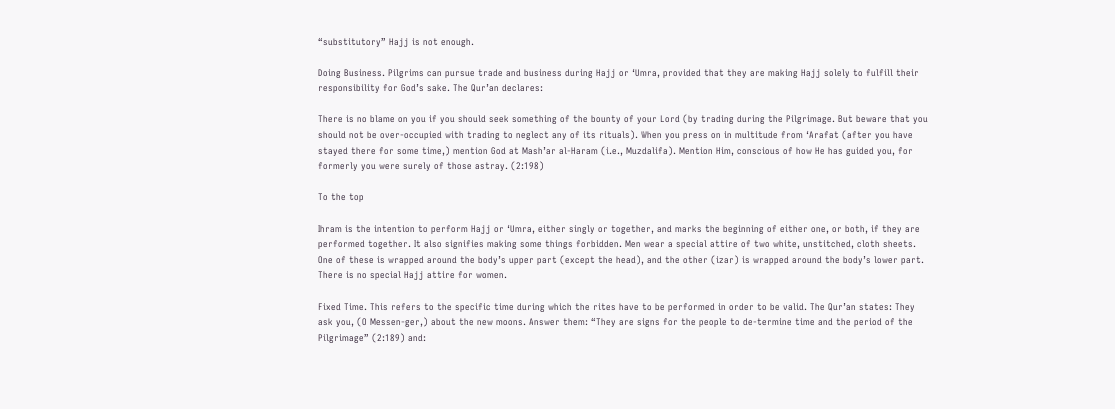“substitutory” Hajj is not enough.

Doing Business. Pilgrims can pursue trade and business during Hajj or ‘Umra, provided that they are making Hajj solely to fulfill their responsibility for God’s sake. The Qur’an declares:

There is no blame on you if you should seek something of the bounty of your Lord (by trading during the Pilgrimage. But beware that you should not be over-occupied with trading to neglect any of its rituals). When you press on in multitude from ‘Arafat (after you have stayed there for some time,) mention God at Mash’ar al-Haram (i.e., Muzdalifa). Mention Him, conscious of how He has guided you, for formerly you were surely of those astray. (2:198)

To the top

Ihram is the intention to perform Hajj or ‘Umra, either singly or together, and marks the beginning of either one, or both, if they are performed together. It also signifies making some things forbidden. Men wear a special attire of two white, unstitched, cloth sheets. One of these is wrapped around the body’s upper part (except the head), and the other (izar) is wrapped around the body’s lower part. There is no special Hajj attire for women.

Fixed Time. This refers to the specific time during which the rites have to be performed in order to be valid. The Qur’an states: They ask you, (O Messen-ger,) about the new moons. Answer them: “They are signs for the people to de-termine time and the period of the Pilgrimage” (2:189) and: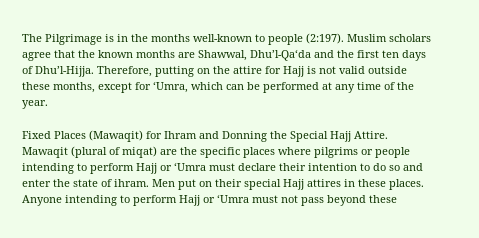The Pilgrimage is in the months well-known to people (2:197). Muslim scholars agree that the known months are Shawwal, Dhu’l-Qa‘da and the first ten days of Dhu’l-Hijja. Therefore, putting on the attire for Hajj is not valid outside these months, except for ‘Umra, which can be performed at any time of the year.

Fixed Places (Mawaqit) for Ihram and Donning the Special Hajj Attire. Mawaqit (plural of miqat) are the specific places where pilgrims or people intending to perform Hajj or ‘Umra must declare their intention to do so and enter the state of ihram. Men put on their special Hajj attires in these places. Anyone intending to perform Hajj or ‘Umra must not pass beyond these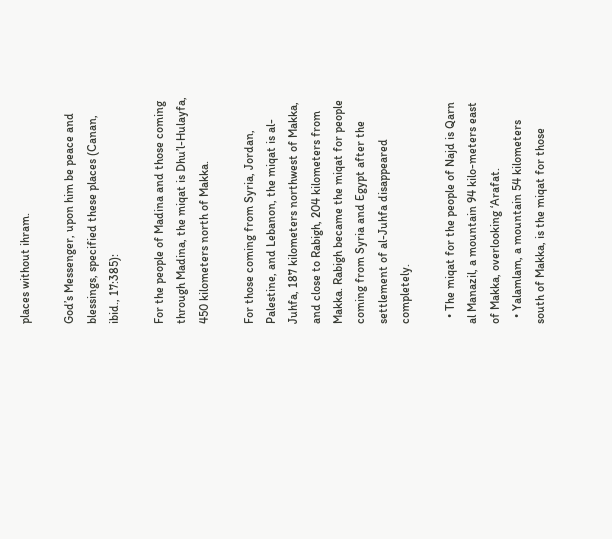places without ihram.

God’s Messenger, upon him be peace and blessings, specified these places (Canan, ibid., 17:385):

For the people of Madina and those coming through Madina, the miqat is Dhu’l-Hulayfa, 450 kilometers north of Makka.

For those coming from Syria, Jordan, Palestine, and Lebanon, the miqat is al-Juhfa, 187 kilometers northwest of Makka, and close to Rabigh, 204 kilometers from Makka. Rabigh became the miqat for people coming from Syria and Egypt after the settlement of al-Juhfa disappeared completely.

  • The miqat for the people of Najd is Qarn al Manazil, a mountain 94 kilo-meters east of Makka, overlooking ‘Arafat.
  • Yalamlam, a mountain 54 kilometers south of Makka, is the miqat for those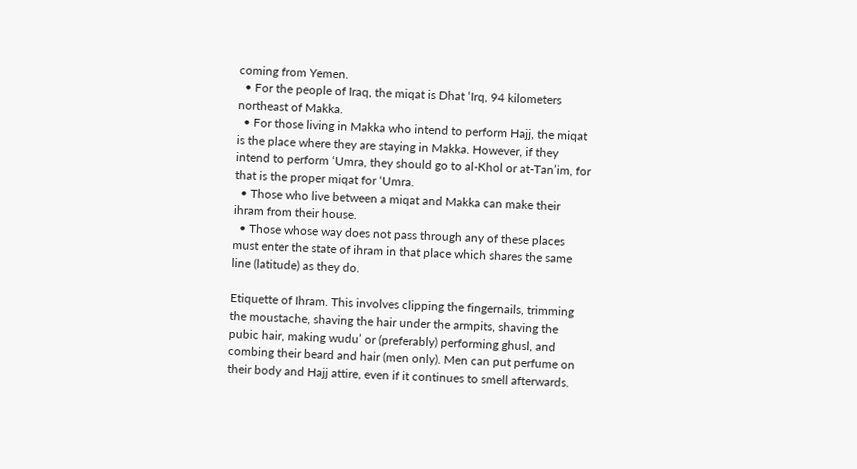coming from Yemen.
  • For the people of Iraq, the miqat is Dhat ‘Irq, 94 kilometers northeast of Makka.
  • For those living in Makka who intend to perform Hajj, the miqat is the place where they are staying in Makka. However, if they intend to perform ‘Umra, they should go to al-Khol or at-Tan’im, for that is the proper miqat for ‘Umra.
  • Those who live between a miqat and Makka can make their ihram from their house.
  • Those whose way does not pass through any of these places must enter the state of ihram in that place which shares the same line (latitude) as they do.

Etiquette of Ihram. This involves clipping the fingernails, trimming the moustache, shaving the hair under the armpits, shaving the pubic hair, making wudu’ or (preferably) performing ghusl, and combing their beard and hair (men only). Men can put perfume on their body and Hajj attire, even if it continues to smell afterwards.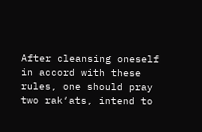After cleansing oneself in accord with these rules, one should pray two rak‘ats, intend to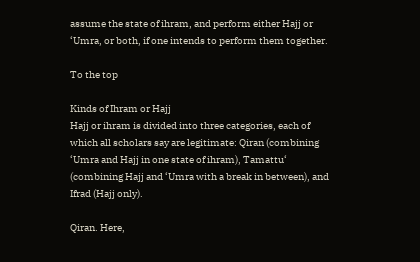assume the state of ihram, and perform either Hajj or ‘Umra, or both, if one intends to perform them together.

To the top

Kinds of Ihram or Hajj
Hajj or ihram is divided into three categories, each of which all scholars say are legitimate: Qiran (combining ‘Umra and Hajj in one state of ihram), Tamattu‘ (combining Hajj and ‘Umra with a break in between), and Ifrad (Hajj only).

Qiran. Here,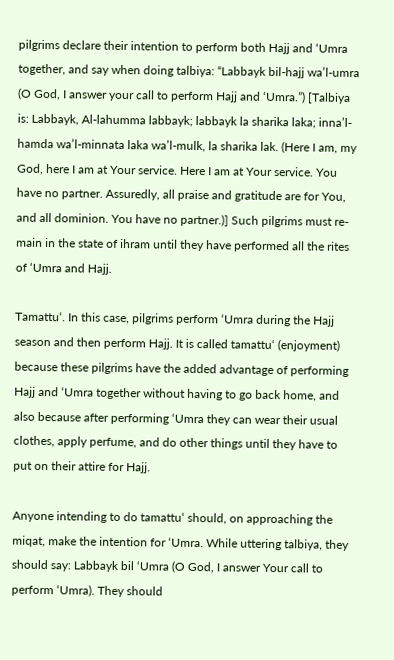pilgrims declare their intention to perform both Hajj and ‘Umra together, and say when doing talbiya: “Labbayk bil-hajj wa’l-umra (O God, I answer your call to perform Hajj and ‘Umra.”) [Talbiya is: Labbayk, Al-lahumma labbayk; labbayk la sharika laka; inna’l-hamda wa’l-minnata laka wa’l-mulk, la sharika lak. (Here I am, my God, here I am at Your service. Here I am at Your service. You have no partner. Assuredly, all praise and gratitude are for You, and all dominion. You have no partner.)] Such pilgrims must re-main in the state of ihram until they have performed all the rites of ‘Umra and Hajj.

Tamattu‘. In this case, pilgrims perform ‘Umra during the Hajj season and then perform Hajj. It is called tamattu‘ (enjoyment) because these pilgrims have the added advantage of performing Hajj and ‘Umra together without having to go back home, and also because after performing ‘Umra they can wear their usual clothes, apply perfume, and do other things until they have to put on their attire for Hajj.

Anyone intending to do tamattu‘ should, on approaching the miqat, make the intention for ‘Umra. While uttering talbiya, they should say: Labbayk bil ‘Umra (O God, I answer Your call to perform ‘Umra). They should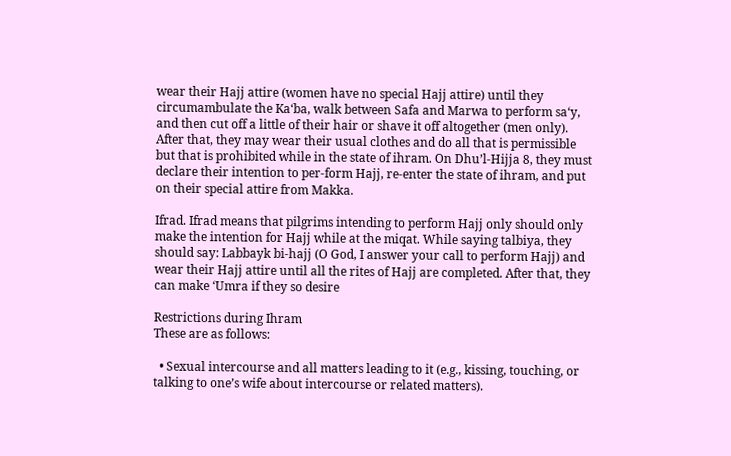wear their Hajj attire (women have no special Hajj attire) until they circumambulate the Ka‘ba, walk between Safa and Marwa to perform sa‘y, and then cut off a little of their hair or shave it off altogether (men only). After that, they may wear their usual clothes and do all that is permissible but that is prohibited while in the state of ihram. On Dhu’l-Hijja 8, they must declare their intention to per-form Hajj, re-enter the state of ihram, and put on their special attire from Makka.

Ifrad. Ifrad means that pilgrims intending to perform Hajj only should only make the intention for Hajj while at the miqat. While saying talbiya, they should say: Labbayk bi-hajj (O God, I answer your call to perform Hajj) and wear their Hajj attire until all the rites of Hajj are completed. After that, they can make ‘Umra if they so desire

Restrictions during Ihram
These are as follows:

  • Sexual intercourse and all matters leading to it (e.g., kissing, touching, or talking to one’s wife about intercourse or related matters).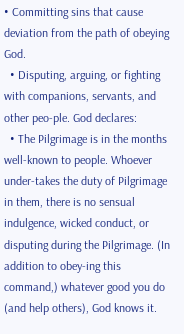• Committing sins that cause deviation from the path of obeying God.
  • Disputing, arguing, or fighting with companions, servants, and other peo-ple. God declares:
  • The Pilgrimage is in the months well-known to people. Whoever under-takes the duty of Pilgrimage in them, there is no sensual indulgence, wicked conduct, or disputing during the Pilgrimage. (In addition to obey-ing this command,) whatever good you do (and help others), God knows it.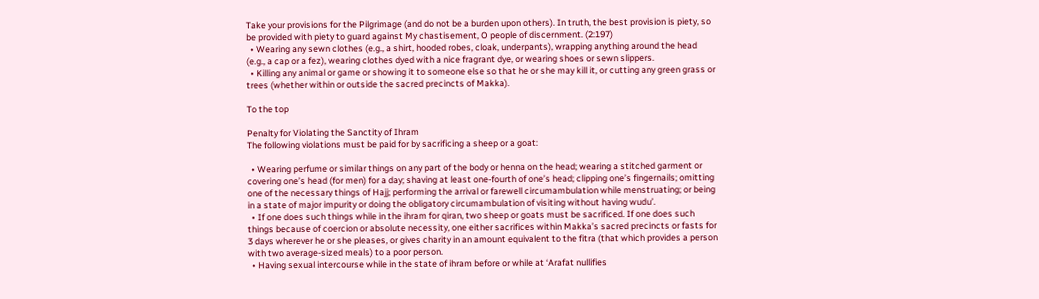Take your provisions for the Pilgrimage (and do not be a burden upon others). In truth, the best provision is piety, so be provided with piety to guard against My chastisement, O people of discernment. (2:197)
  • Wearing any sewn clothes (e.g., a shirt, hooded robes, cloak, underpants), wrapping anything around the head (e.g., a cap or a fez), wearing clothes dyed with a nice fragrant dye, or wearing shoes or sewn slippers.
  • Killing any animal or game or showing it to someone else so that he or she may kill it, or cutting any green grass or trees (whether within or outside the sacred precincts of Makka).

To the top

Penalty for Violating the Sanctity of Ihram
The following violations must be paid for by sacrificing a sheep or a goat:

  • Wearing perfume or similar things on any part of the body or henna on the head; wearing a stitched garment or covering one’s head (for men) for a day; shaving at least one-fourth of one’s head; clipping one’s fingernails; omitting one of the necessary things of Hajj; performing the arrival or farewell circumambulation while menstruating; or being in a state of major impurity or doing the obligatory circumambulation of visiting without having wudu’.
  • If one does such things while in the ihram for qiran, two sheep or goats must be sacrificed. If one does such things because of coercion or absolute necessity, one either sacrifices within Makka’s sacred precincts or fasts for 3 days wherever he or she pleases, or gives charity in an amount equivalent to the fitra (that which provides a person with two average-sized meals) to a poor person.
  • Having sexual intercourse while in the state of ihram before or while at ‘Arafat nullifies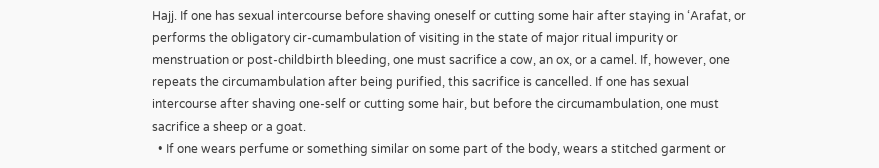Hajj. If one has sexual intercourse before shaving oneself or cutting some hair after staying in ‘Arafat, or performs the obligatory cir-cumambulation of visiting in the state of major ritual impurity or menstruation or post-childbirth bleeding, one must sacrifice a cow, an ox, or a camel. If, however, one repeats the circumambulation after being purified, this sacrifice is cancelled. If one has sexual intercourse after shaving one-self or cutting some hair, but before the circumambulation, one must sacrifice a sheep or a goat.
  • If one wears perfume or something similar on some part of the body, wears a stitched garment or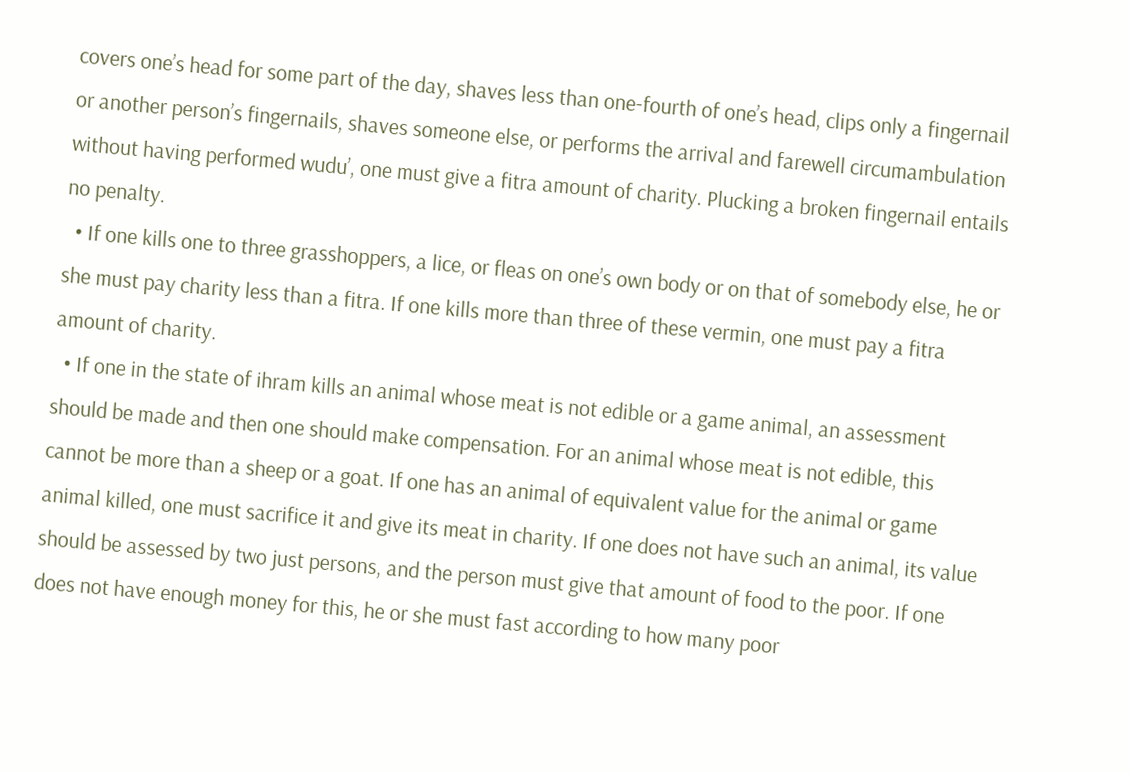covers one’s head for some part of the day, shaves less than one-fourth of one’s head, clips only a fingernail or another person’s fingernails, shaves someone else, or performs the arrival and farewell circumambulation without having performed wudu’, one must give a fitra amount of charity. Plucking a broken fingernail entails no penalty.
  • If one kills one to three grasshoppers, a lice, or fleas on one’s own body or on that of somebody else, he or she must pay charity less than a fitra. If one kills more than three of these vermin, one must pay a fitra amount of charity.
  • If one in the state of ihram kills an animal whose meat is not edible or a game animal, an assessment should be made and then one should make compensation. For an animal whose meat is not edible, this cannot be more than a sheep or a goat. If one has an animal of equivalent value for the animal or game animal killed, one must sacrifice it and give its meat in charity. If one does not have such an animal, its value should be assessed by two just persons, and the person must give that amount of food to the poor. If one does not have enough money for this, he or she must fast according to how many poor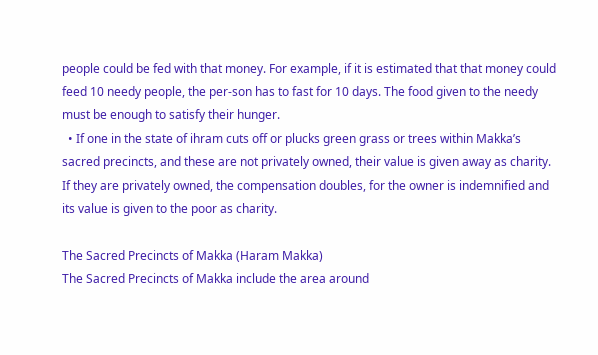people could be fed with that money. For example, if it is estimated that that money could feed 10 needy people, the per-son has to fast for 10 days. The food given to the needy must be enough to satisfy their hunger.
  • If one in the state of ihram cuts off or plucks green grass or trees within Makka’s sacred precincts, and these are not privately owned, their value is given away as charity. If they are privately owned, the compensation doubles, for the owner is indemnified and its value is given to the poor as charity.

The Sacred Precincts of Makka (Haram Makka)
The Sacred Precincts of Makka include the area around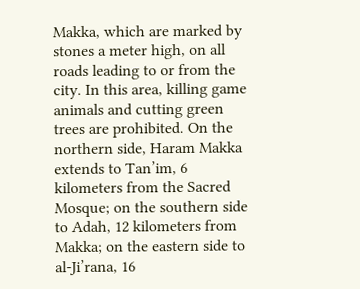Makka, which are marked by stones a meter high, on all roads leading to or from the city. In this area, killing game animals and cutting green trees are prohibited. On the northern side, Haram Makka extends to Tan’im, 6 kilometers from the Sacred Mosque; on the southern side to Adah, 12 kilometers from Makka; on the eastern side to al-Ji’rana, 16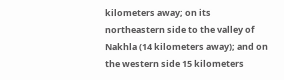kilometers away; on its northeastern side to the valley of Nakhla (14 kilometers away); and on the western side 15 kilometers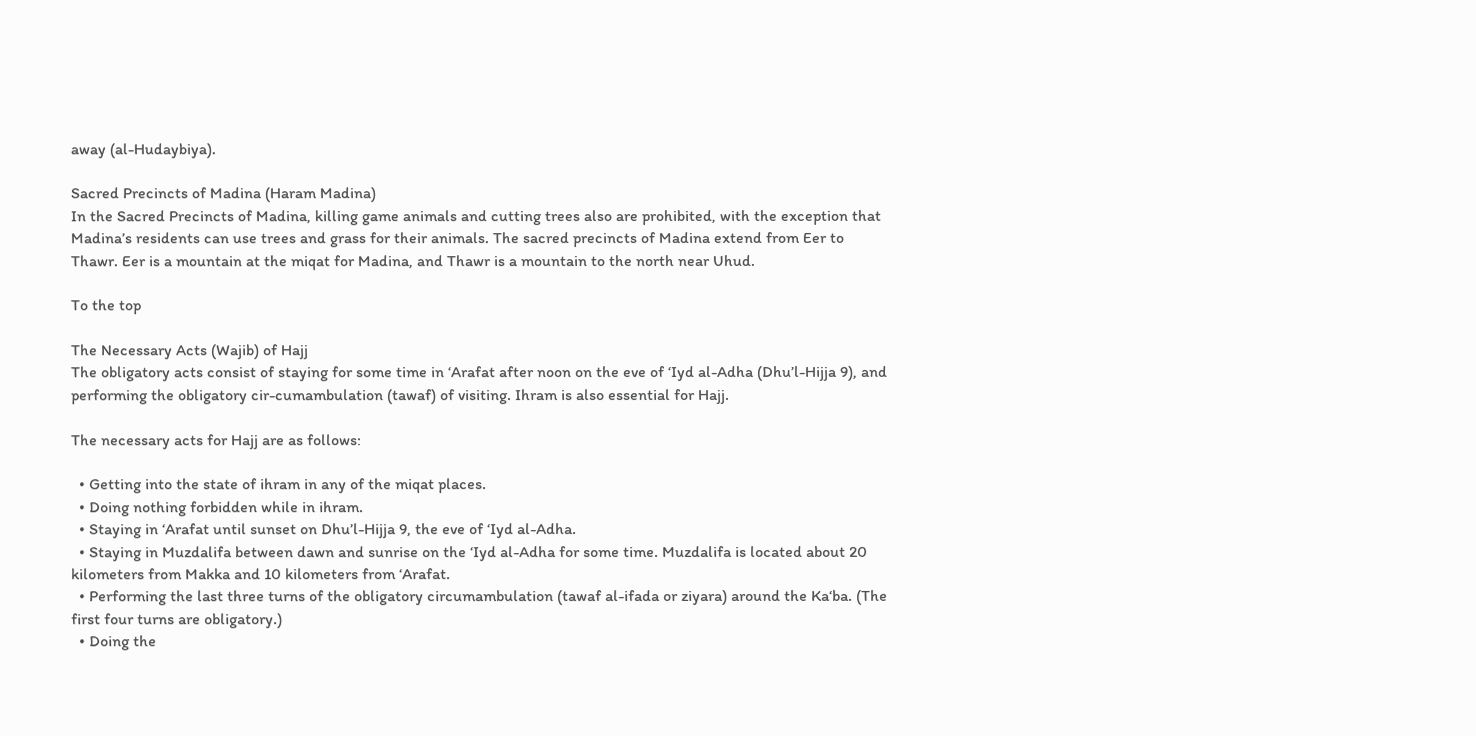away (al-Hudaybiya).

Sacred Precincts of Madina (Haram Madina)
In the Sacred Precincts of Madina, killing game animals and cutting trees also are prohibited, with the exception that Madina’s residents can use trees and grass for their animals. The sacred precincts of Madina extend from Eer to Thawr. Eer is a mountain at the miqat for Madina, and Thawr is a mountain to the north near Uhud.

To the top

The Necessary Acts (Wajib) of Hajj
The obligatory acts consist of staying for some time in ‘Arafat after noon on the eve of ‘Iyd al-Adha (Dhu’l-Hijja 9), and performing the obligatory cir-cumambulation (tawaf) of visiting. Ihram is also essential for Hajj.

The necessary acts for Hajj are as follows:

  • Getting into the state of ihram in any of the miqat places.
  • Doing nothing forbidden while in ihram.
  • Staying in ‘Arafat until sunset on Dhu’l-Hijja 9, the eve of ‘Iyd al-Adha.
  • Staying in Muzdalifa between dawn and sunrise on the ‘Iyd al-Adha for some time. Muzdalifa is located about 20 kilometers from Makka and 10 kilometers from ‘Arafat.
  • Performing the last three turns of the obligatory circumambulation (tawaf al-ifada or ziyara) around the Ka‘ba. (The first four turns are obligatory.)
  • Doing the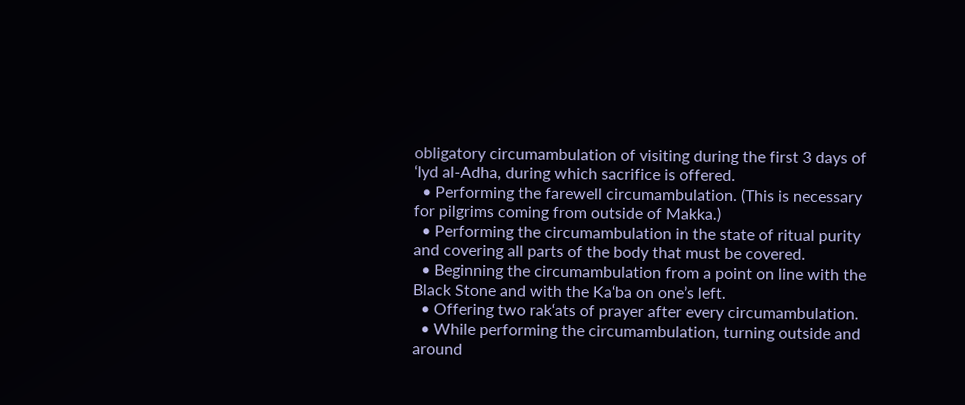obligatory circumambulation of visiting during the first 3 days of ‘Iyd al-Adha, during which sacrifice is offered.
  • Performing the farewell circumambulation. (This is necessary for pilgrims coming from outside of Makka.)
  • Performing the circumambulation in the state of ritual purity and covering all parts of the body that must be covered.
  • Beginning the circumambulation from a point on line with the Black Stone and with the Ka‘ba on one’s left.
  • Offering two rak‘ats of prayer after every circumambulation.
  • While performing the circumambulation, turning outside and around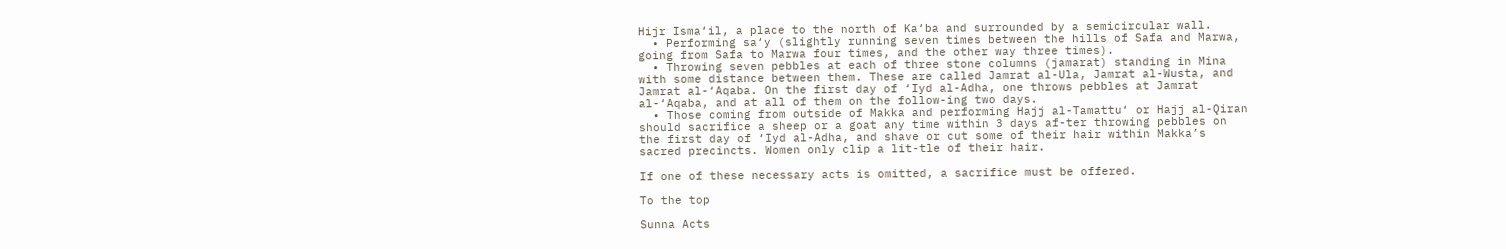Hijr Isma‘il, a place to the north of Ka‘ba and surrounded by a semicircular wall.
  • Performing sa‘y (slightly running seven times between the hills of Safa and Marwa, going from Safa to Marwa four times, and the other way three times).
  • Throwing seven pebbles at each of three stone columns (jamarat) standing in Mina with some distance between them. These are called Jamrat al-Ula, Jamrat al-Wusta, and Jamrat al-‘Aqaba. On the first day of ‘Iyd al-Adha, one throws pebbles at Jamrat al-‘Aqaba, and at all of them on the follow-ing two days.
  • Those coming from outside of Makka and performing Hajj al-Tamattu‘ or Hajj al-Qiran should sacrifice a sheep or a goat any time within 3 days af-ter throwing pebbles on the first day of ‘Iyd al-Adha, and shave or cut some of their hair within Makka’s sacred precincts. Women only clip a lit-tle of their hair.

If one of these necessary acts is omitted, a sacrifice must be offered.

To the top

Sunna Acts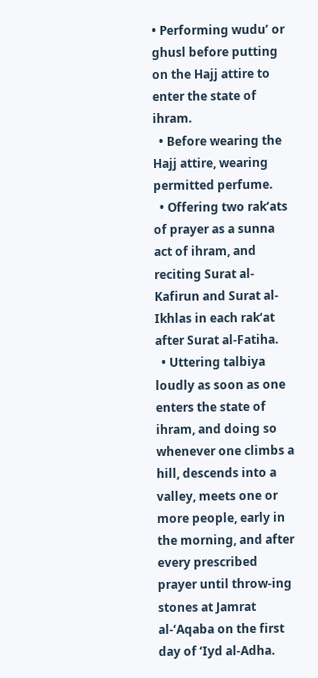• Performing wudu’ or ghusl before putting on the Hajj attire to enter the state of ihram.
  • Before wearing the Hajj attire, wearing permitted perfume.
  • Offering two rak‘ats of prayer as a sunna act of ihram, and reciting Surat al-Kafirun and Surat al-Ikhlas in each rak‘at after Surat al-Fatiha.
  • Uttering talbiya loudly as soon as one enters the state of ihram, and doing so whenever one climbs a hill, descends into a valley, meets one or more people, early in the morning, and after every prescribed prayer until throw-ing stones at Jamrat al-‘Aqaba on the first day of ‘Iyd al-Adha.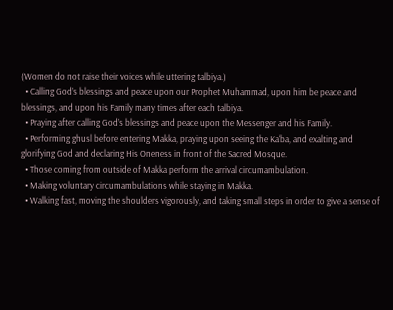(Women do not raise their voices while uttering talbiya.)
  • Calling God’s blessings and peace upon our Prophet Muhammad, upon him be peace and blessings, and upon his Family many times after each talbiya.
  • Praying after calling God’s blessings and peace upon the Messenger and his Family.
  • Performing ghusl before entering Makka, praying upon seeing the Ka‘ba, and exalting and glorifying God and declaring His Oneness in front of the Sacred Mosque.
  • Those coming from outside of Makka perform the arrival circumambulation.
  • Making voluntary circumambulations while staying in Makka.
  • Walking fast, moving the shoulders vigorously, and taking small steps in order to give a sense of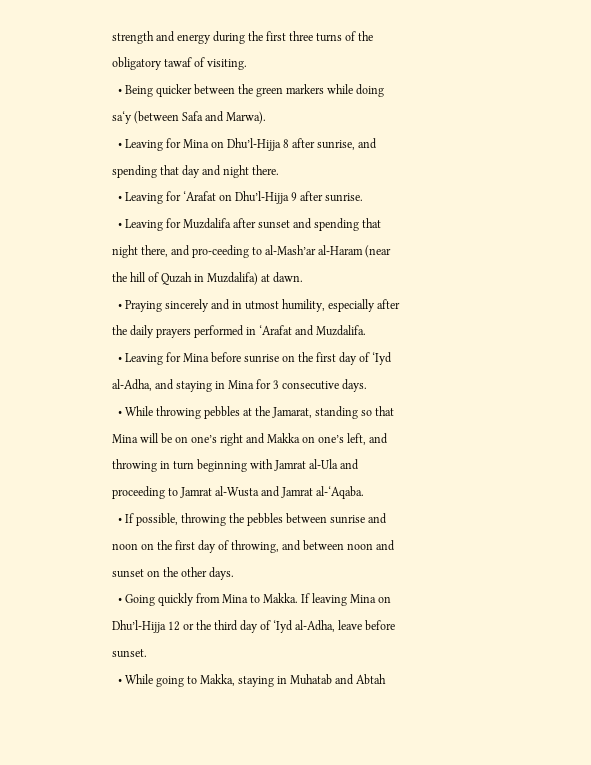strength and energy during the first three turns of the obligatory tawaf of visiting.
  • Being quicker between the green markers while doing sa‘y (between Safa and Marwa).
  • Leaving for Mina on Dhu’l-Hijja 8 after sunrise, and spending that day and night there.
  • Leaving for ‘Arafat on Dhu’l-Hijja 9 after sunrise.
  • Leaving for Muzdalifa after sunset and spending that night there, and pro-ceeding to al-Mash’ar al-Haram (near the hill of Quzah in Muzdalifa) at dawn.
  • Praying sincerely and in utmost humility, especially after the daily prayers performed in ‘Arafat and Muzdalifa.
  • Leaving for Mina before sunrise on the first day of ‘Iyd al-Adha, and staying in Mina for 3 consecutive days.
  • While throwing pebbles at the Jamarat, standing so that Mina will be on one’s right and Makka on one’s left, and throwing in turn beginning with Jamrat al-Ula and proceeding to Jamrat al-Wusta and Jamrat al-‘Aqaba.
  • If possible, throwing the pebbles between sunrise and noon on the first day of throwing, and between noon and sunset on the other days.
  • Going quickly from Mina to Makka. If leaving Mina on Dhu’l-Hijja 12 or the third day of ‘Iyd al-Adha, leave before sunset.
  • While going to Makka, staying in Muhatab and Abtah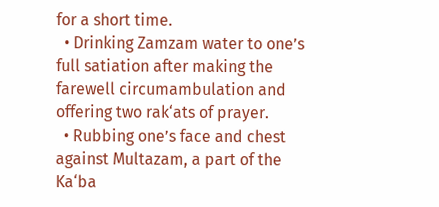for a short time.
  • Drinking Zamzam water to one’s full satiation after making the farewell circumambulation and offering two rak‘ats of prayer.
  • Rubbing one’s face and chest against Multazam, a part of the Ka‘ba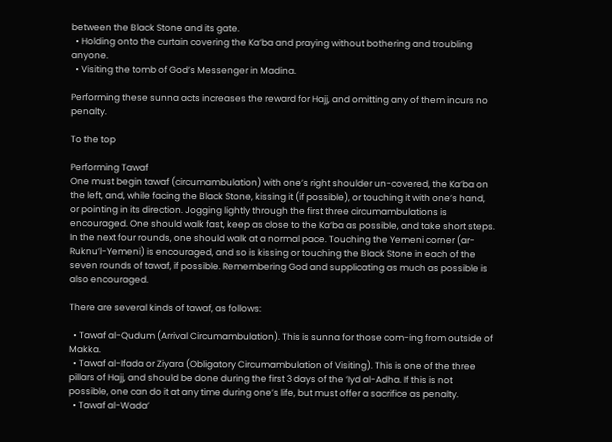between the Black Stone and its gate.
  • Holding onto the curtain covering the Ka‘ba and praying without bothering and troubling anyone.
  • Visiting the tomb of God’s Messenger in Madina.

Performing these sunna acts increases the reward for Hajj, and omitting any of them incurs no penalty.

To the top

Performing Tawaf
One must begin tawaf (circumambulation) with one’s right shoulder un-covered, the Ka‘ba on the left, and, while facing the Black Stone, kissing it (if possible), or touching it with one’s hand, or pointing in its direction. Jogging lightly through the first three circumambulations is encouraged. One should walk fast, keep as close to the Ka‘ba as possible, and take short steps. In the next four rounds, one should walk at a normal pace. Touching the Yemeni corner (ar-Ruknu’l-Yemeni) is encouraged, and so is kissing or touching the Black Stone in each of the seven rounds of tawaf, if possible. Remembering God and supplicating as much as possible is also encouraged.

There are several kinds of tawaf, as follows:

  • Tawaf al-Qudum (Arrival Circumambulation). This is sunna for those com-ing from outside of Makka.
  • Tawaf al-Ifada or Ziyara (Obligatory Circumambulation of Visiting). This is one of the three pillars of Hajj, and should be done during the first 3 days of the ‘Iyd al-Adha. If this is not possible, one can do it at any time during one’s life, but must offer a sacrifice as penalty.
  • Tawaf al-Wada’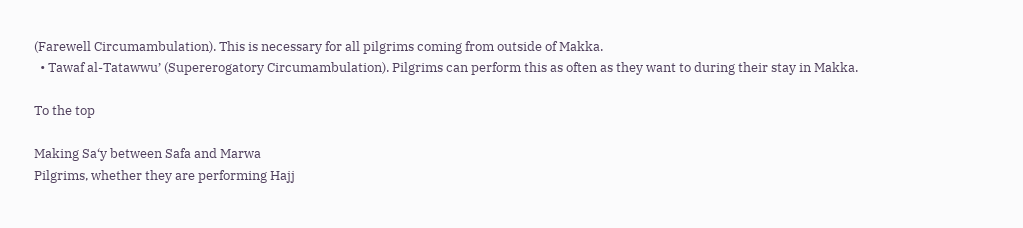(Farewell Circumambulation). This is necessary for all pilgrims coming from outside of Makka.
  • Tawaf al-Tatawwu’ (Supererogatory Circumambulation). Pilgrims can perform this as often as they want to during their stay in Makka.

To the top

Making Sa‘y between Safa and Marwa
Pilgrims, whether they are performing Hajj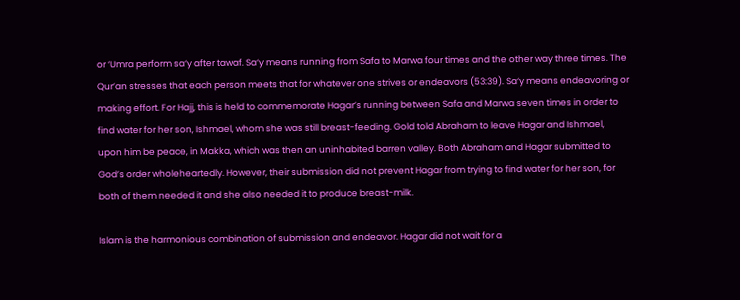or ‘Umra perform sa‘y after tawaf. Sa‘y means running from Safa to Marwa four times and the other way three times. The Qur’an stresses that each person meets that for whatever one strives or endeavors (53:39). Sa‘y means endeavoring or making effort. For Hajj, this is held to commemorate Hagar’s running between Safa and Marwa seven times in order to find water for her son, Ishmael, whom she was still breast-feeding. Gold told Abraham to leave Hagar and Ishmael, upon him be peace, in Makka, which was then an uninhabited barren valley. Both Abraham and Hagar submitted to God’s order wholeheartedly. However, their submission did not prevent Hagar from trying to find water for her son, for both of them needed it and she also needed it to produce breast-milk.

Islam is the harmonious combination of submission and endeavor. Hagar did not wait for a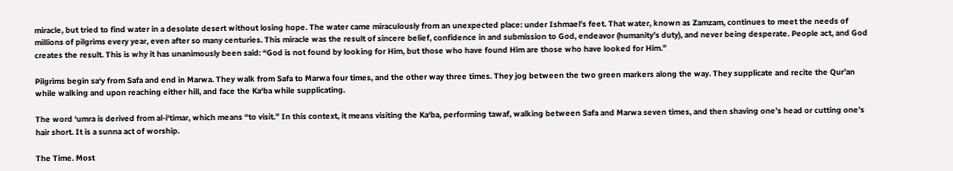miracle, but tried to find water in a desolate desert without losing hope. The water came miraculously from an unexpected place: under Ishmael’s feet. That water, known as Zamzam, continues to meet the needs of millions of pilgrims every year, even after so many centuries. This miracle was the result of sincere belief, confidence in and submission to God, endeavor (humanity’s duty), and never being desperate. People act, and God creates the result. This is why it has unanimously been said: “God is not found by looking for Him, but those who have found Him are those who have looked for Him.”

Pilgrims begin sa‘y from Safa and end in Marwa. They walk from Safa to Marwa four times, and the other way three times. They jog between the two green markers along the way. They supplicate and recite the Qur’an while walking and upon reaching either hill, and face the Ka‘ba while supplicating.

The word ‘umra is derived from al-i‘timar, which means “to visit.” In this context, it means visiting the Ka‘ba, performing tawaf, walking between Safa and Marwa seven times, and then shaving one’s head or cutting one’s hair short. It is a sunna act of worship.

The Time. Most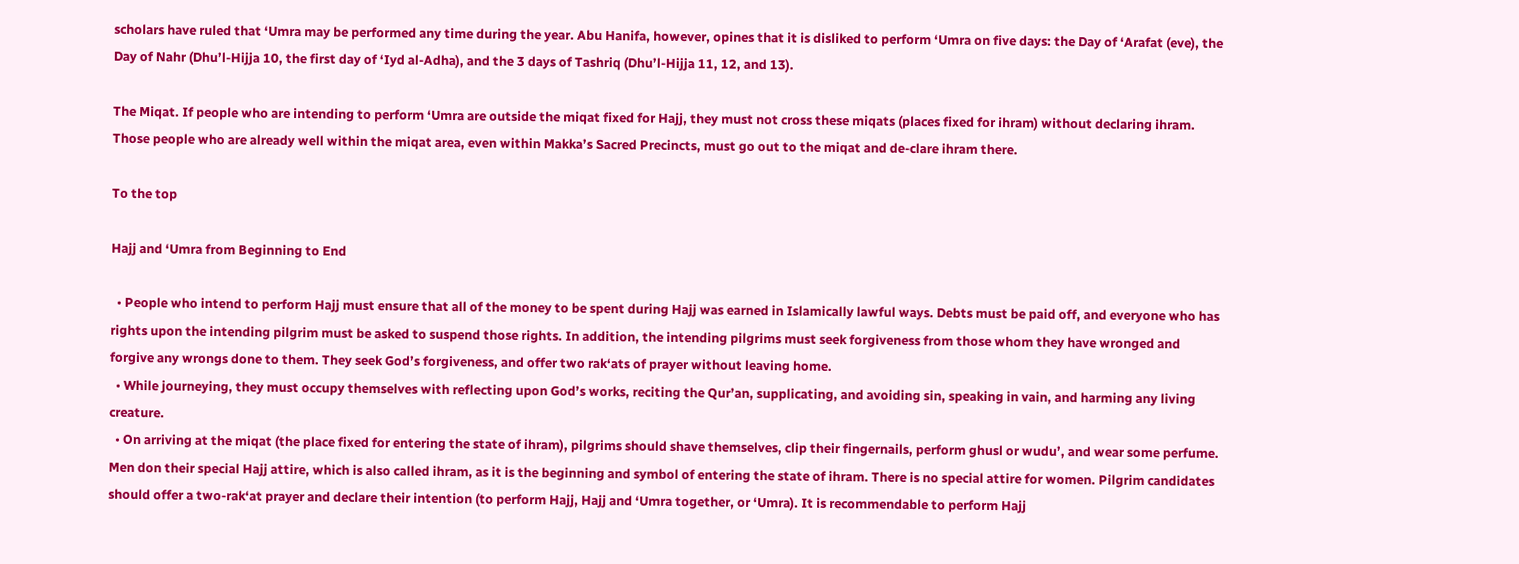scholars have ruled that ‘Umra may be performed any time during the year. Abu Hanifa, however, opines that it is disliked to perform ‘Umra on five days: the Day of ‘Arafat (eve), the Day of Nahr (Dhu’l-Hijja 10, the first day of ‘Iyd al-Adha), and the 3 days of Tashriq (Dhu’l-Hijja 11, 12, and 13).

The Miqat. If people who are intending to perform ‘Umra are outside the miqat fixed for Hajj, they must not cross these miqats (places fixed for ihram) without declaring ihram. Those people who are already well within the miqat area, even within Makka’s Sacred Precincts, must go out to the miqat and de-clare ihram there.

To the top

Hajj and ‘Umra from Beginning to End

  • People who intend to perform Hajj must ensure that all of the money to be spent during Hajj was earned in Islamically lawful ways. Debts must be paid off, and everyone who has rights upon the intending pilgrim must be asked to suspend those rights. In addition, the intending pilgrims must seek forgiveness from those whom they have wronged and forgive any wrongs done to them. They seek God’s forgiveness, and offer two rak‘ats of prayer without leaving home.
  • While journeying, they must occupy themselves with reflecting upon God’s works, reciting the Qur’an, supplicating, and avoiding sin, speaking in vain, and harming any living creature.
  • On arriving at the miqat (the place fixed for entering the state of ihram), pilgrims should shave themselves, clip their fingernails, perform ghusl or wudu’, and wear some perfume. Men don their special Hajj attire, which is also called ihram, as it is the beginning and symbol of entering the state of ihram. There is no special attire for women. Pilgrim candidates should offer a two-rak‘at prayer and declare their intention (to perform Hajj, Hajj and ‘Umra together, or ‘Umra). It is recommendable to perform Hajj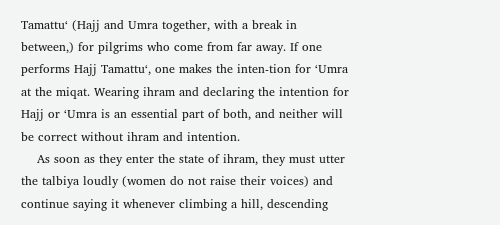Tamattu‘ (Hajj and Umra together, with a break in between,) for pilgrims who come from far away. If one performs Hajj Tamattu‘, one makes the inten-tion for ‘Umra at the miqat. Wearing ihram and declaring the intention for Hajj or ‘Umra is an essential part of both, and neither will be correct without ihram and intention.
    As soon as they enter the state of ihram, they must utter the talbiya loudly (women do not raise their voices) and continue saying it whenever climbing a hill, descending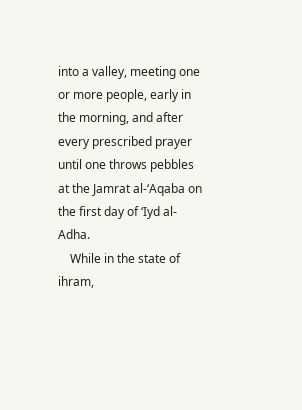into a valley, meeting one or more people, early in the morning, and after every prescribed prayer until one throws pebbles at the Jamrat al-‘Aqaba on the first day of ‘Iyd al-Adha.
    While in the state of ihram,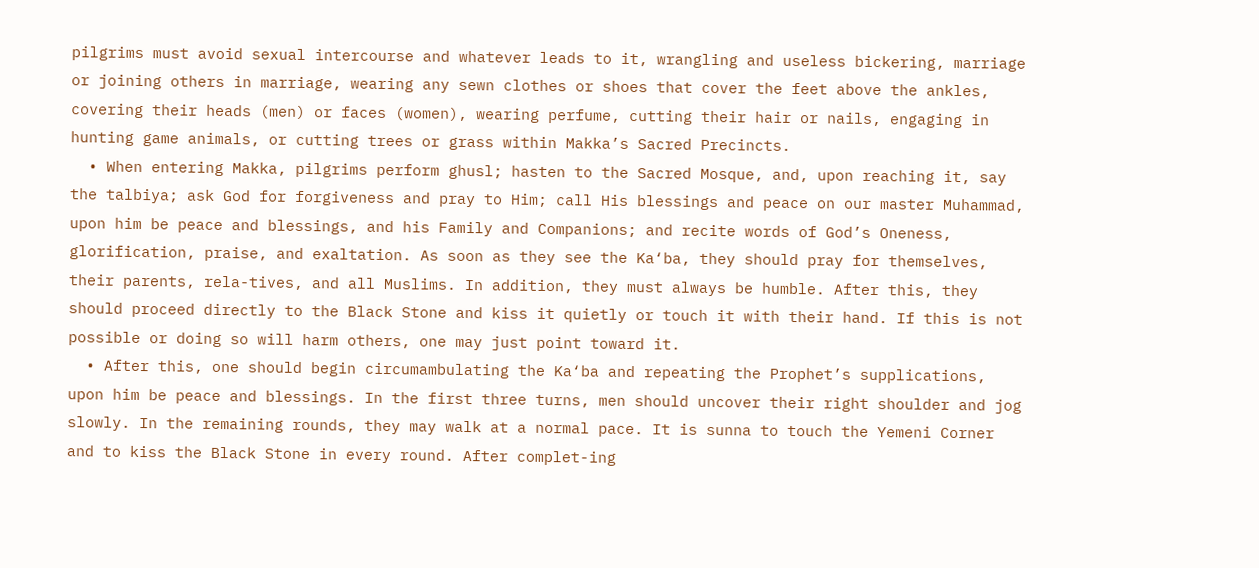pilgrims must avoid sexual intercourse and whatever leads to it, wrangling and useless bickering, marriage or joining others in marriage, wearing any sewn clothes or shoes that cover the feet above the ankles, covering their heads (men) or faces (women), wearing perfume, cutting their hair or nails, engaging in hunting game animals, or cutting trees or grass within Makka’s Sacred Precincts.
  • When entering Makka, pilgrims perform ghusl; hasten to the Sacred Mosque, and, upon reaching it, say the talbiya; ask God for forgiveness and pray to Him; call His blessings and peace on our master Muhammad, upon him be peace and blessings, and his Family and Companions; and recite words of God’s Oneness, glorification, praise, and exaltation. As soon as they see the Ka‘ba, they should pray for themselves, their parents, rela-tives, and all Muslims. In addition, they must always be humble. After this, they should proceed directly to the Black Stone and kiss it quietly or touch it with their hand. If this is not possible or doing so will harm others, one may just point toward it.
  • After this, one should begin circumambulating the Ka‘ba and repeating the Prophet’s supplications, upon him be peace and blessings. In the first three turns, men should uncover their right shoulder and jog slowly. In the remaining rounds, they may walk at a normal pace. It is sunna to touch the Yemeni Corner and to kiss the Black Stone in every round. After complet-ing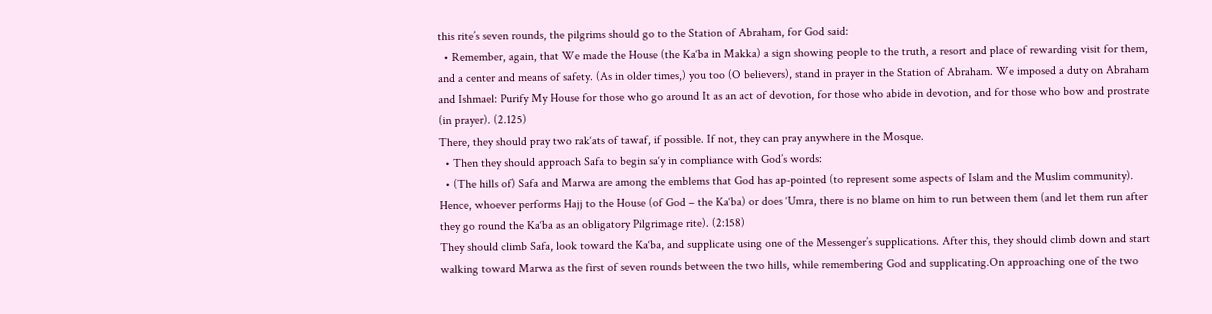this rite’s seven rounds, the pilgrims should go to the Station of Abraham, for God said:
  • Remember, again, that We made the House (the Ka‘ba in Makka) a sign showing people to the truth, a resort and place of rewarding visit for them, and a center and means of safety. (As in older times,) you too (O believers), stand in prayer in the Station of Abraham. We imposed a duty on Abraham and Ishmael: Purify My House for those who go around It as an act of devotion, for those who abide in devotion, and for those who bow and prostrate (in prayer). (2.125)
There, they should pray two rak‘ats of tawaf, if possible. If not, they can pray anywhere in the Mosque.
  • Then they should approach Safa to begin sa‘y in compliance with God’s words:
  • (The hills of) Safa and Marwa are among the emblems that God has ap-pointed (to represent some aspects of Islam and the Muslim community). Hence, whoever performs Hajj to the House (of God – the Ka‘ba) or does ‘Umra, there is no blame on him to run between them (and let them run after they go round the Ka‘ba as an obligatory Pilgrimage rite). (2:158)
They should climb Safa, look toward the Ka‘ba, and supplicate using one of the Messenger’s supplications. After this, they should climb down and start walking toward Marwa as the first of seven rounds between the two hills, while remembering God and supplicating.On approaching one of the two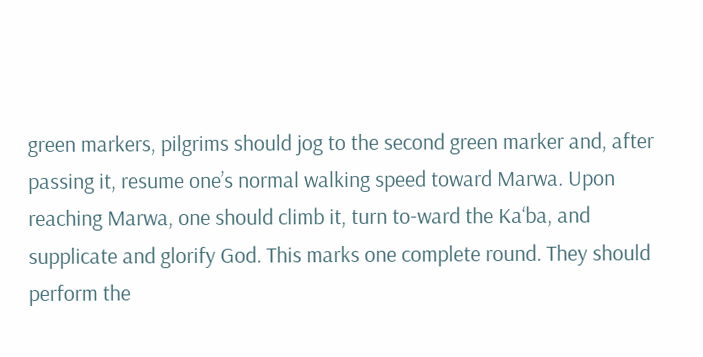green markers, pilgrims should jog to the second green marker and, after passing it, resume one’s normal walking speed toward Marwa. Upon reaching Marwa, one should climb it, turn to-ward the Ka‘ba, and supplicate and glorify God. This marks one complete round. They should perform the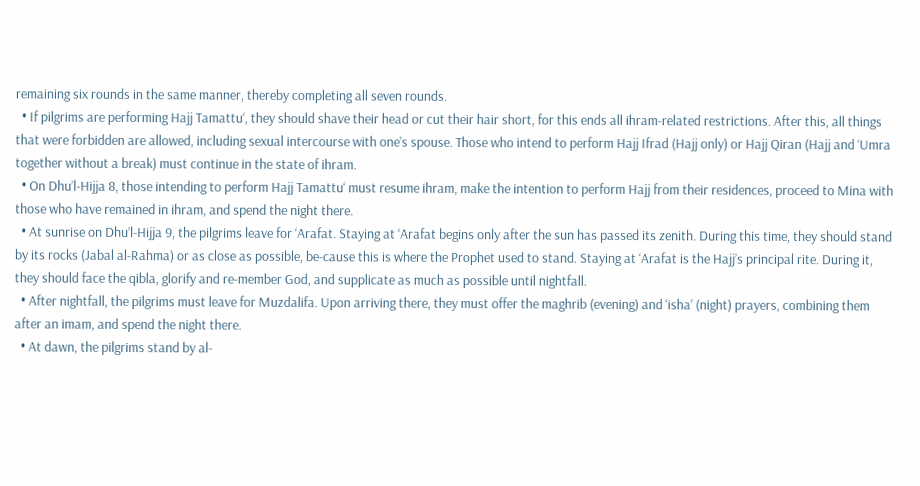remaining six rounds in the same manner, thereby completing all seven rounds.
  • If pilgrims are performing Hajj Tamattu‘, they should shave their head or cut their hair short, for this ends all ihram-related restrictions. After this, all things that were forbidden are allowed, including sexual intercourse with one’s spouse. Those who intend to perform Hajj Ifrad (Hajj only) or Hajj Qiran (Hajj and ‘Umra together without a break) must continue in the state of ihram.
  • On Dhu’l-Hijja 8, those intending to perform Hajj Tamattu‘ must resume ihram, make the intention to perform Hajj from their residences, proceed to Mina with those who have remained in ihram, and spend the night there.
  • At sunrise on Dhu’l-Hijja 9, the pilgrims leave for ‘Arafat. Staying at ‘Arafat begins only after the sun has passed its zenith. During this time, they should stand by its rocks (Jabal al-Rahma) or as close as possible, be-cause this is where the Prophet used to stand. Staying at ‘Arafat is the Hajj’s principal rite. During it, they should face the qibla, glorify and re-member God, and supplicate as much as possible until nightfall.
  • After nightfall, the pilgrims must leave for Muzdalifa. Upon arriving there, they must offer the maghrib (evening) and ‘isha’ (night) prayers, combining them after an imam, and spend the night there.
  • At dawn, the pilgrims stand by al-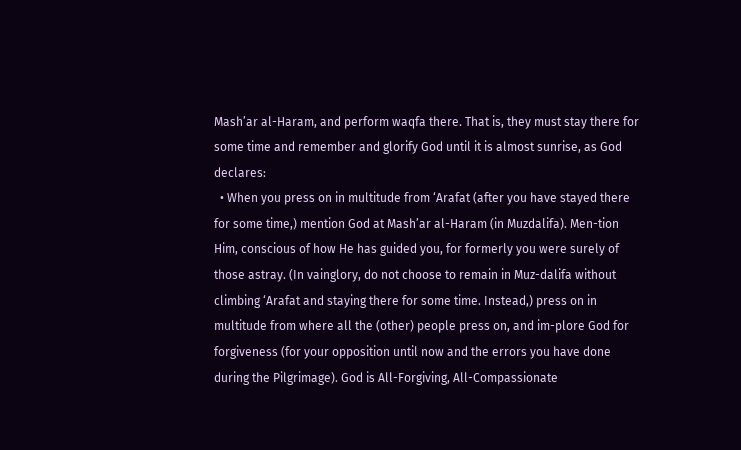Mash’ar al-Haram, and perform waqfa there. That is, they must stay there for some time and remember and glorify God until it is almost sunrise, as God declares:
  • When you press on in multitude from ‘Arafat (after you have stayed there for some time,) mention God at Mash’ar al-Haram (in Muzdalifa). Men-tion Him, conscious of how He has guided you, for formerly you were surely of those astray. (In vainglory, do not choose to remain in Muz-dalifa without climbing ‘Arafat and staying there for some time. Instead,) press on in multitude from where all the (other) people press on, and im-plore God for forgiveness (for your opposition until now and the errors you have done during the Pilgrimage). God is All-Forgiving, All-Compassionate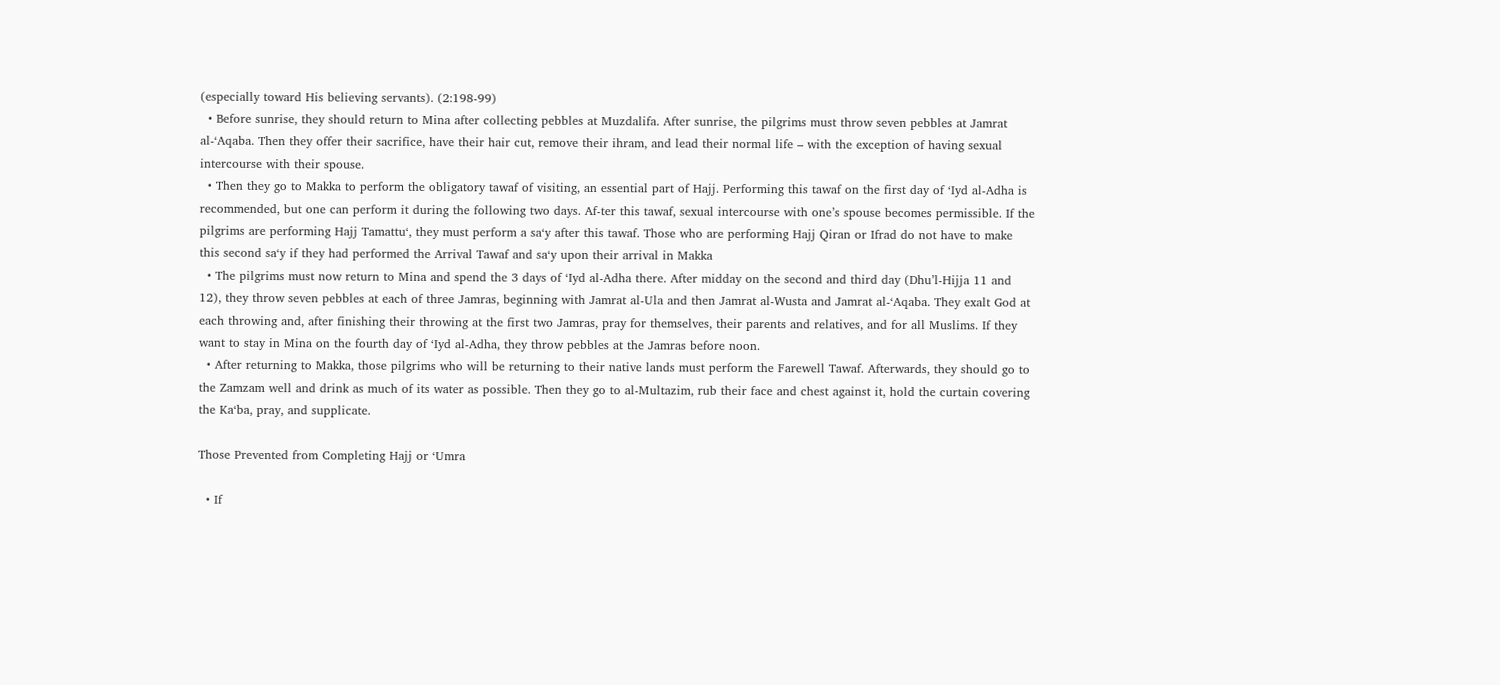(especially toward His believing servants). (2:198-99)
  • Before sunrise, they should return to Mina after collecting pebbles at Muzdalifa. After sunrise, the pilgrims must throw seven pebbles at Jamrat al-‘Aqaba. Then they offer their sacrifice, have their hair cut, remove their ihram, and lead their normal life – with the exception of having sexual intercourse with their spouse.
  • Then they go to Makka to perform the obligatory tawaf of visiting, an essential part of Hajj. Performing this tawaf on the first day of ‘Iyd al-Adha is recommended, but one can perform it during the following two days. Af-ter this tawaf, sexual intercourse with one’s spouse becomes permissible. If the pilgrims are performing Hajj Tamattu‘, they must perform a sa‘y after this tawaf. Those who are performing Hajj Qiran or Ifrad do not have to make this second sa‘y if they had performed the Arrival Tawaf and sa‘y upon their arrival in Makka
  • The pilgrims must now return to Mina and spend the 3 days of ‘Iyd al-Adha there. After midday on the second and third day (Dhu’l-Hijja 11 and 12), they throw seven pebbles at each of three Jamras, beginning with Jamrat al-Ula and then Jamrat al-Wusta and Jamrat al-‘Aqaba. They exalt God at each throwing and, after finishing their throwing at the first two Jamras, pray for themselves, their parents and relatives, and for all Muslims. If they want to stay in Mina on the fourth day of ‘Iyd al-Adha, they throw pebbles at the Jamras before noon.
  • After returning to Makka, those pilgrims who will be returning to their native lands must perform the Farewell Tawaf. Afterwards, they should go to the Zamzam well and drink as much of its water as possible. Then they go to al-Multazim, rub their face and chest against it, hold the curtain covering the Ka‘ba, pray, and supplicate.

Those Prevented from Completing Hajj or ‘Umra

  • If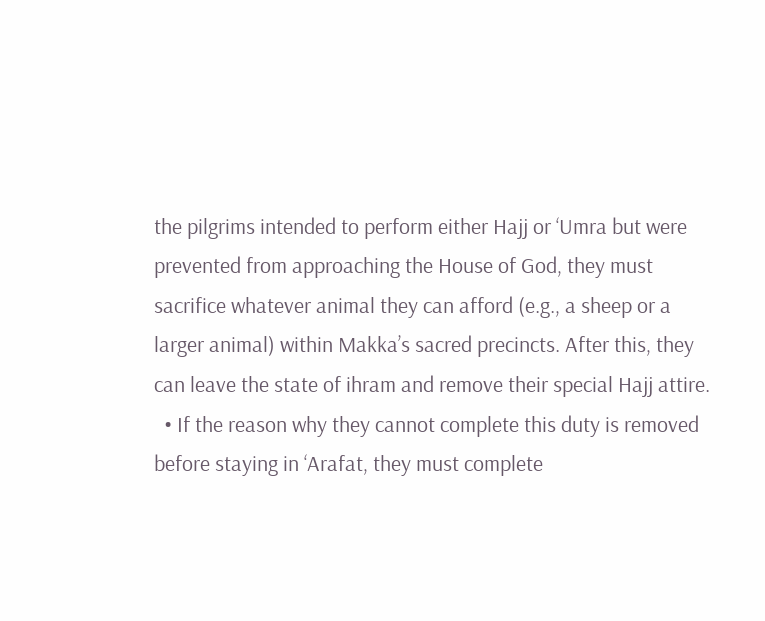the pilgrims intended to perform either Hajj or ‘Umra but were prevented from approaching the House of God, they must sacrifice whatever animal they can afford (e.g., a sheep or a larger animal) within Makka’s sacred precincts. After this, they can leave the state of ihram and remove their special Hajj attire.
  • If the reason why they cannot complete this duty is removed before staying in ‘Arafat, they must complete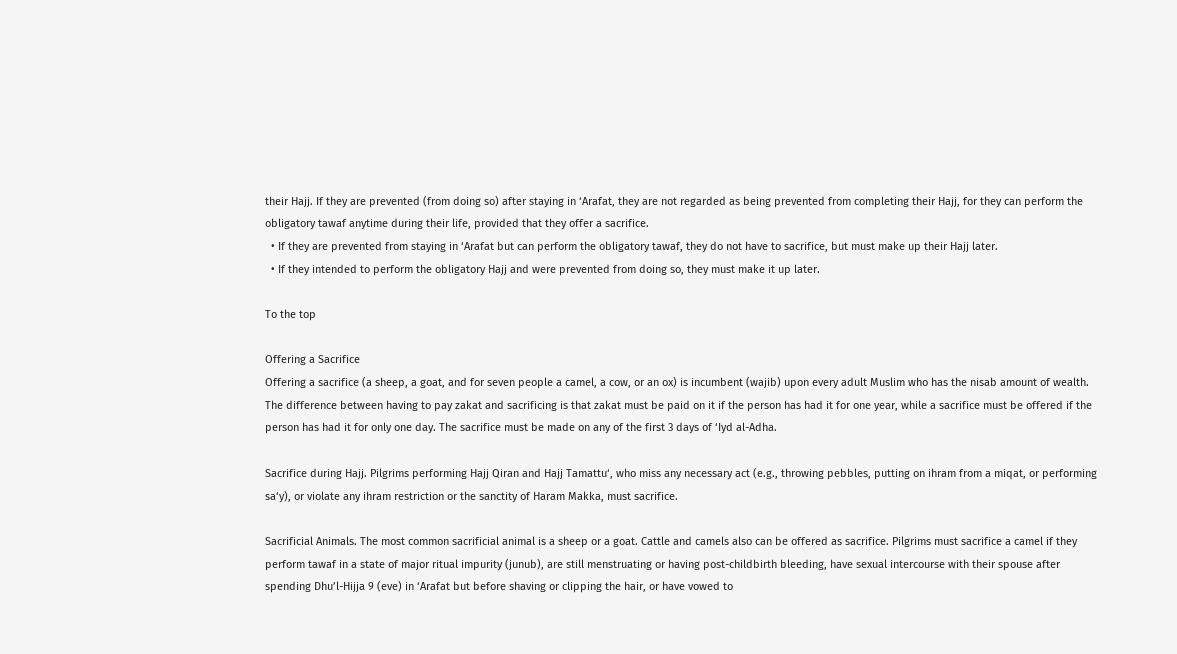their Hajj. If they are prevented (from doing so) after staying in ‘Arafat, they are not regarded as being prevented from completing their Hajj, for they can perform the obligatory tawaf anytime during their life, provided that they offer a sacrifice.
  • If they are prevented from staying in ‘Arafat but can perform the obligatory tawaf, they do not have to sacrifice, but must make up their Hajj later.
  • If they intended to perform the obligatory Hajj and were prevented from doing so, they must make it up later.

To the top

Offering a Sacrifice
Offering a sacrifice (a sheep, a goat, and for seven people a camel, a cow, or an ox) is incumbent (wajib) upon every adult Muslim who has the nisab amount of wealth. The difference between having to pay zakat and sacrificing is that zakat must be paid on it if the person has had it for one year, while a sacrifice must be offered if the person has had it for only one day. The sacrifice must be made on any of the first 3 days of ‘Iyd al-Adha.

Sacrifice during Hajj. Pilgrims performing Hajj Qiran and Hajj Tamattu‘, who miss any necessary act (e.g., throwing pebbles, putting on ihram from a miqat, or performing sa‘y), or violate any ihram restriction or the sanctity of Haram Makka, must sacrifice.

Sacrificial Animals. The most common sacrificial animal is a sheep or a goat. Cattle and camels also can be offered as sacrifice. Pilgrims must sacrifice a camel if they perform tawaf in a state of major ritual impurity (junub), are still menstruating or having post-childbirth bleeding, have sexual intercourse with their spouse after spending Dhu’l-Hijja 9 (eve) in ‘Arafat but before shaving or clipping the hair, or have vowed to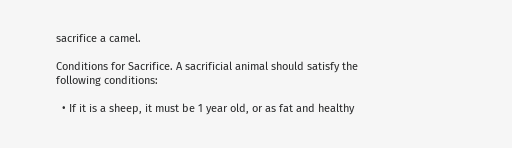sacrifice a camel.

Conditions for Sacrifice. A sacrificial animal should satisfy the following conditions:

  • If it is a sheep, it must be 1 year old, or as fat and healthy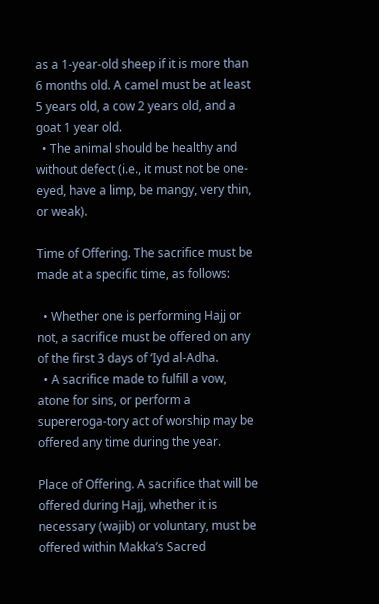as a 1-year-old sheep if it is more than 6 months old. A camel must be at least 5 years old, a cow 2 years old, and a goat 1 year old.
  • The animal should be healthy and without defect (i.e., it must not be one-eyed, have a limp, be mangy, very thin, or weak).

Time of Offering. The sacrifice must be made at a specific time, as follows:

  • Whether one is performing Hajj or not, a sacrifice must be offered on any of the first 3 days of ‘Iyd al-Adha.
  • A sacrifice made to fulfill a vow, atone for sins, or perform a supereroga-tory act of worship may be offered any time during the year.

Place of Offering. A sacrifice that will be offered during Hajj, whether it is necessary (wajib) or voluntary, must be offered within Makka’s Sacred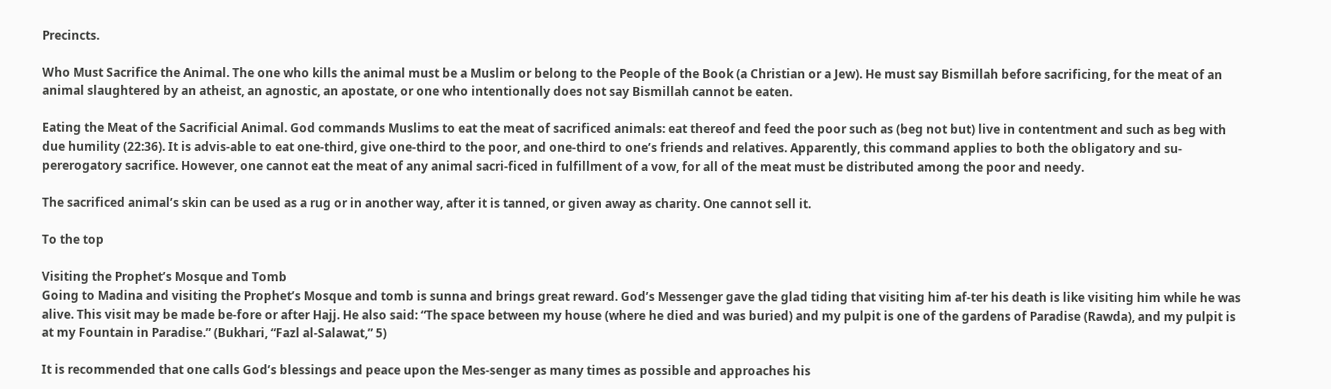Precincts.

Who Must Sacrifice the Animal. The one who kills the animal must be a Muslim or belong to the People of the Book (a Christian or a Jew). He must say Bismillah before sacrificing, for the meat of an animal slaughtered by an atheist, an agnostic, an apostate, or one who intentionally does not say Bismillah cannot be eaten.

Eating the Meat of the Sacrificial Animal. God commands Muslims to eat the meat of sacrificed animals: eat thereof and feed the poor such as (beg not but) live in contentment and such as beg with due humility (22:36). It is advis-able to eat one-third, give one-third to the poor, and one-third to one’s friends and relatives. Apparently, this command applies to both the obligatory and su-pererogatory sacrifice. However, one cannot eat the meat of any animal sacri-ficed in fulfillment of a vow, for all of the meat must be distributed among the poor and needy.

The sacrificed animal’s skin can be used as a rug or in another way, after it is tanned, or given away as charity. One cannot sell it.

To the top

Visiting the Prophet’s Mosque and Tomb
Going to Madina and visiting the Prophet’s Mosque and tomb is sunna and brings great reward. God’s Messenger gave the glad tiding that visiting him af-ter his death is like visiting him while he was alive. This visit may be made be-fore or after Hajj. He also said: “The space between my house (where he died and was buried) and my pulpit is one of the gardens of Paradise (Rawda), and my pulpit is at my Fountain in Paradise.” (Bukhari, “Fazl al-Salawat,” 5)

It is recommended that one calls God’s blessings and peace upon the Mes-senger as many times as possible and approaches his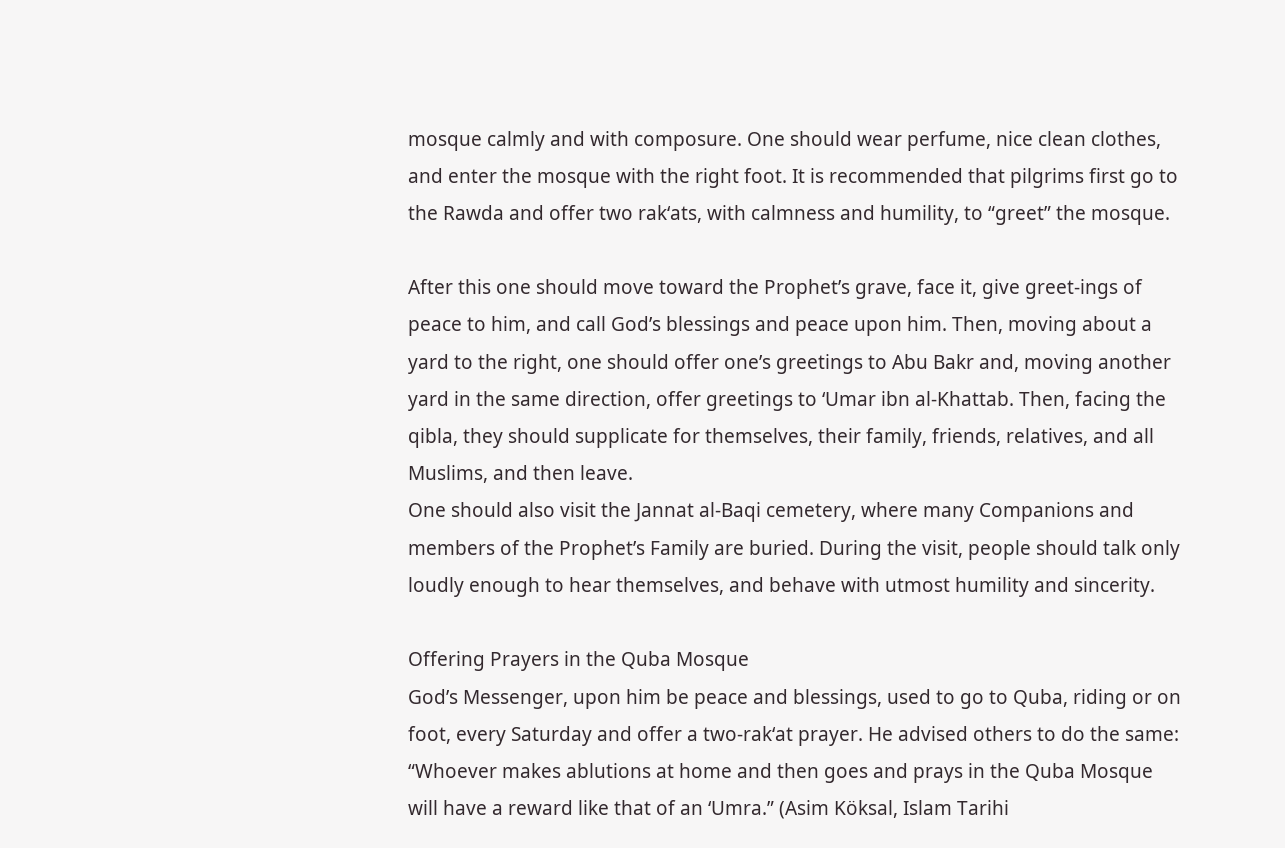mosque calmly and with composure. One should wear perfume, nice clean clothes, and enter the mosque with the right foot. It is recommended that pilgrims first go to the Rawda and offer two rak‘ats, with calmness and humility, to “greet” the mosque.

After this one should move toward the Prophet’s grave, face it, give greet-ings of peace to him, and call God’s blessings and peace upon him. Then, moving about a yard to the right, one should offer one’s greetings to Abu Bakr and, moving another yard in the same direction, offer greetings to ‘Umar ibn al-Khattab. Then, facing the qibla, they should supplicate for themselves, their family, friends, relatives, and all Muslims, and then leave.
One should also visit the Jannat al-Baqi cemetery, where many Companions and members of the Prophet’s Family are buried. During the visit, people should talk only loudly enough to hear themselves, and behave with utmost humility and sincerity.

Offering Prayers in the Quba Mosque
God’s Messenger, upon him be peace and blessings, used to go to Quba, riding or on foot, every Saturday and offer a two-rak‘at prayer. He advised others to do the same: “Whoever makes ablutions at home and then goes and prays in the Quba Mosque will have a reward like that of an ‘Umra.” (Asim Köksal, Islam Tarihi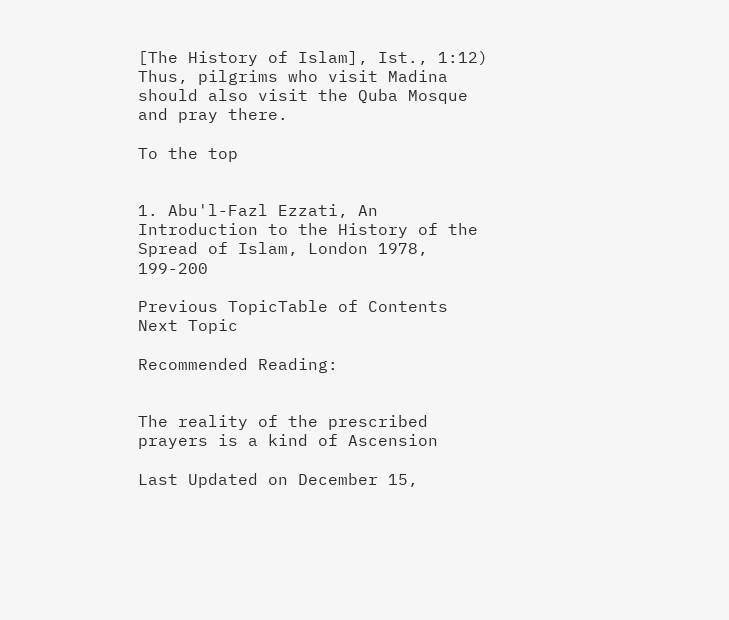[The History of Islam], Ist., 1:12) Thus, pilgrims who visit Madina should also visit the Quba Mosque and pray there.

To the top


1. Abu'l-Fazl Ezzati, An Introduction to the History of the Spread of Islam, London 1978, 199-200

Previous TopicTable of Contents Next Topic

Recommended Reading:


The reality of the prescribed prayers is a kind of Ascension

Last Updated on December 15,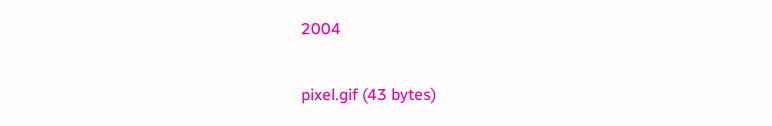2004

pixel.gif (43 bytes)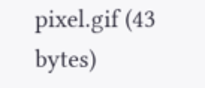pixel.gif (43 bytes)